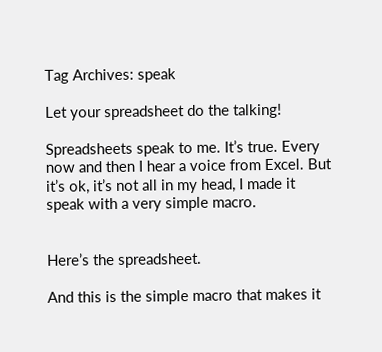Tag Archives: speak

Let your spreadsheet do the talking!

Spreadsheets speak to me. It’s true. Every now and then I hear a voice from Excel. But it’s ok, it’s not all in my head, I made it speak with a very simple macro.


Here’s the spreadsheet.

And this is the simple macro that makes it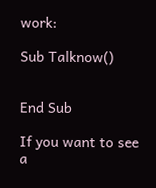work:

Sub Talknow()


End Sub

If you want to see a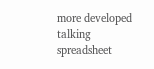more developed talking spreadsheet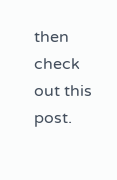then check out this post.